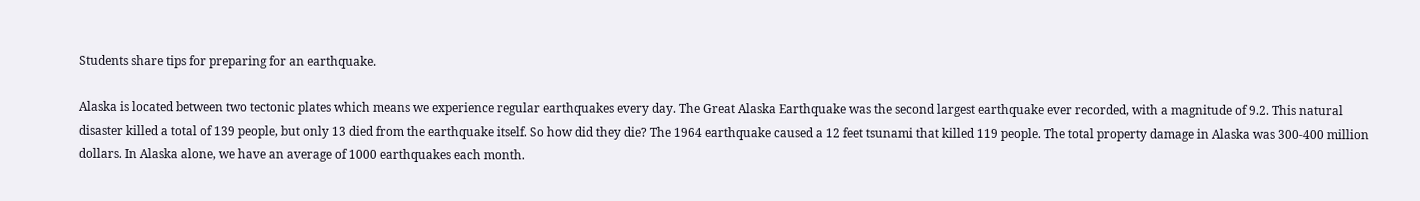Students share tips for preparing for an earthquake.

Alaska is located between two tectonic plates which means we experience regular earthquakes every day. The Great Alaska Earthquake was the second largest earthquake ever recorded, with a magnitude of 9.2. This natural disaster killed a total of 139 people, but only 13 died from the earthquake itself. So how did they die? The 1964 earthquake caused a 12 feet tsunami that killed 119 people. The total property damage in Alaska was 300-400 million dollars. In Alaska alone, we have an average of 1000 earthquakes each month.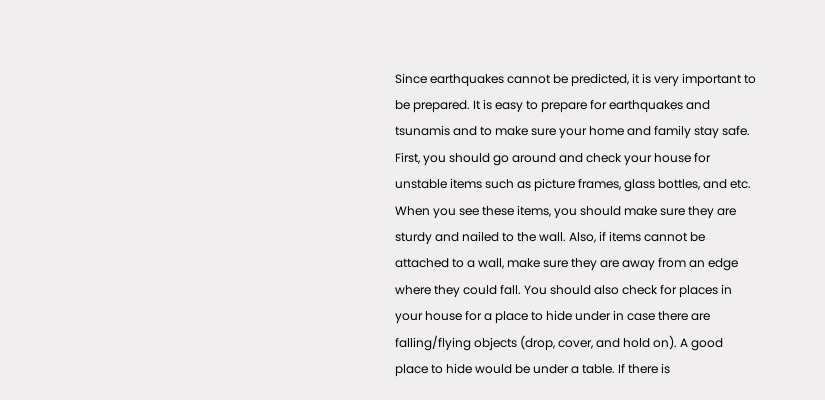Since earthquakes cannot be predicted, it is very important to be prepared. It is easy to prepare for earthquakes and tsunamis and to make sure your home and family stay safe. First, you should go around and check your house for unstable items such as picture frames, glass bottles, and etc. When you see these items, you should make sure they are sturdy and nailed to the wall. Also, if items cannot be attached to a wall, make sure they are away from an edge where they could fall. You should also check for places in your house for a place to hide under in case there are falling/flying objects (drop, cover, and hold on). A good place to hide would be under a table. If there is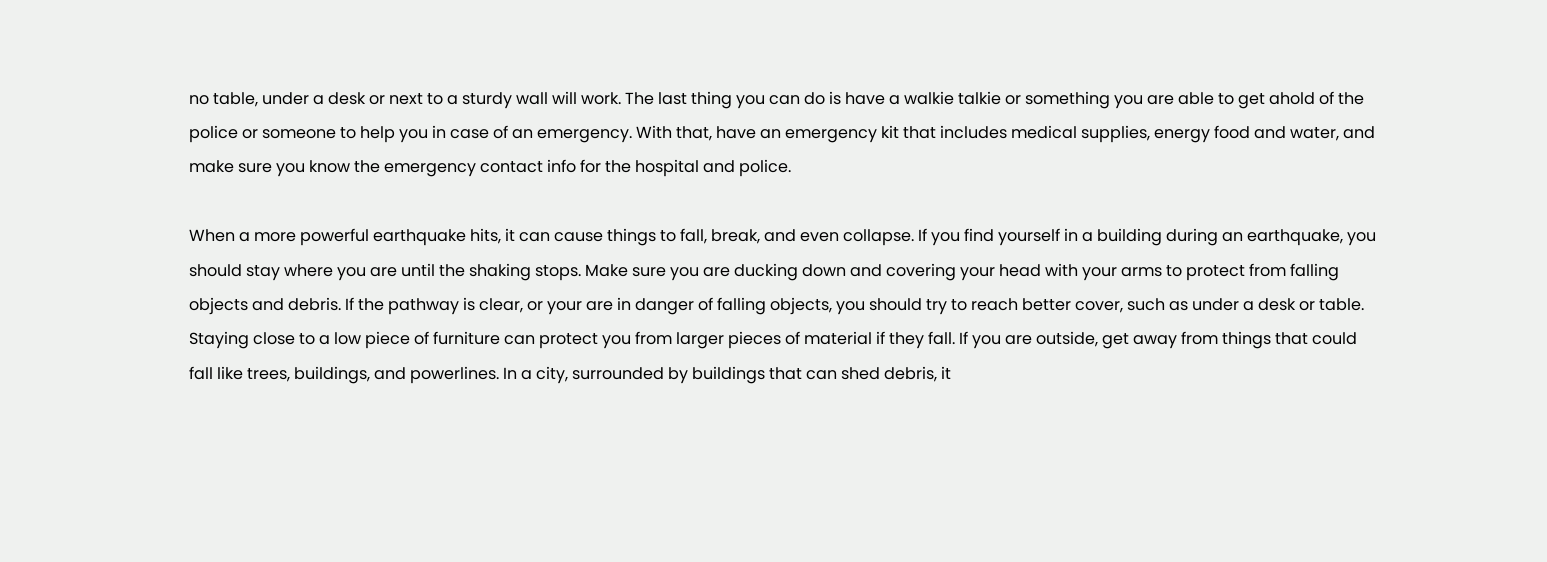no table, under a desk or next to a sturdy wall will work. The last thing you can do is have a walkie talkie or something you are able to get ahold of the police or someone to help you in case of an emergency. With that, have an emergency kit that includes medical supplies, energy food and water, and make sure you know the emergency contact info for the hospital and police.

When a more powerful earthquake hits, it can cause things to fall, break, and even collapse. If you find yourself in a building during an earthquake, you should stay where you are until the shaking stops. Make sure you are ducking down and covering your head with your arms to protect from falling objects and debris. If the pathway is clear, or your are in danger of falling objects, you should try to reach better cover, such as under a desk or table. Staying close to a low piece of furniture can protect you from larger pieces of material if they fall. If you are outside, get away from things that could fall like trees, buildings, and powerlines. In a city, surrounded by buildings that can shed debris, it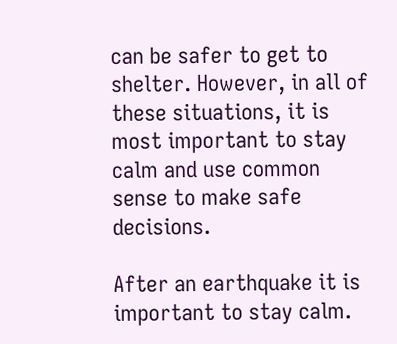can be safer to get to shelter. However, in all of these situations, it is most important to stay calm and use common sense to make safe decisions.

After an earthquake it is important to stay calm.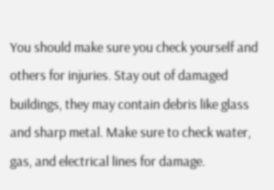You should make sure you check yourself and others for injuries. Stay out of damaged buildings, they may contain debris like glass and sharp metal. Make sure to check water, gas, and electrical lines for damage.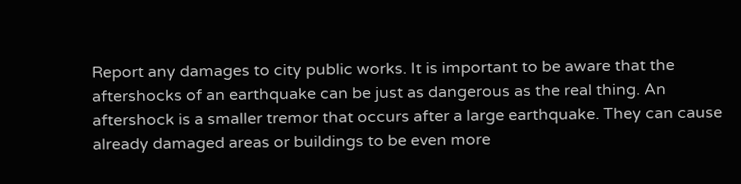Report any damages to city public works. It is important to be aware that the aftershocks of an earthquake can be just as dangerous as the real thing. An aftershock is a smaller tremor that occurs after a large earthquake. They can cause already damaged areas or buildings to be even more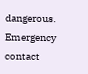dangerous. Emergency contact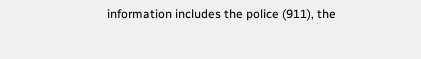information includes the police (911), the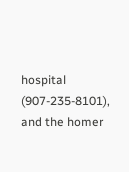hospital (907-235-8101), and the homer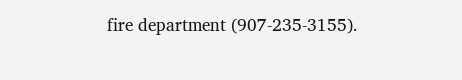fire department (907-235-3155).